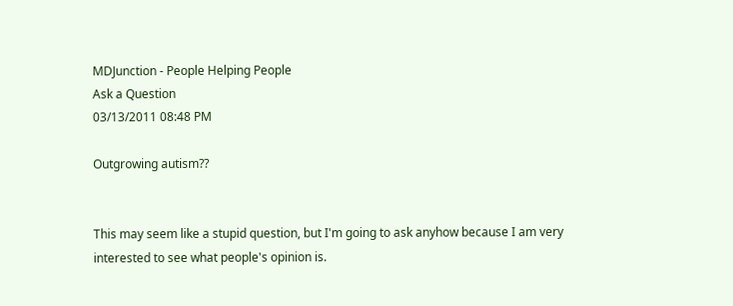MDJunction - People Helping People
Ask a Question
03/13/2011 08:48 PM

Outgrowing autism??


This may seem like a stupid question, but I'm going to ask anyhow because I am very interested to see what people's opinion is.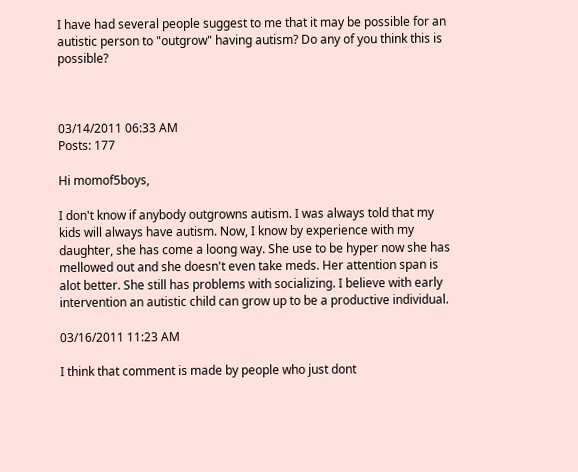I have had several people suggest to me that it may be possible for an autistic person to "outgrow" having autism? Do any of you think this is possible?



03/14/2011 06:33 AM
Posts: 177

Hi momof5boys,

I don't know if anybody outgrowns autism. I was always told that my kids will always have autism. Now, I know by experience with my daughter, she has come a loong way. She use to be hyper now she has mellowed out and she doesn't even take meds. Her attention span is alot better. She still has problems with socializing. I believe with early intervention an autistic child can grow up to be a productive individual.

03/16/2011 11:23 AM

I think that comment is made by people who just dont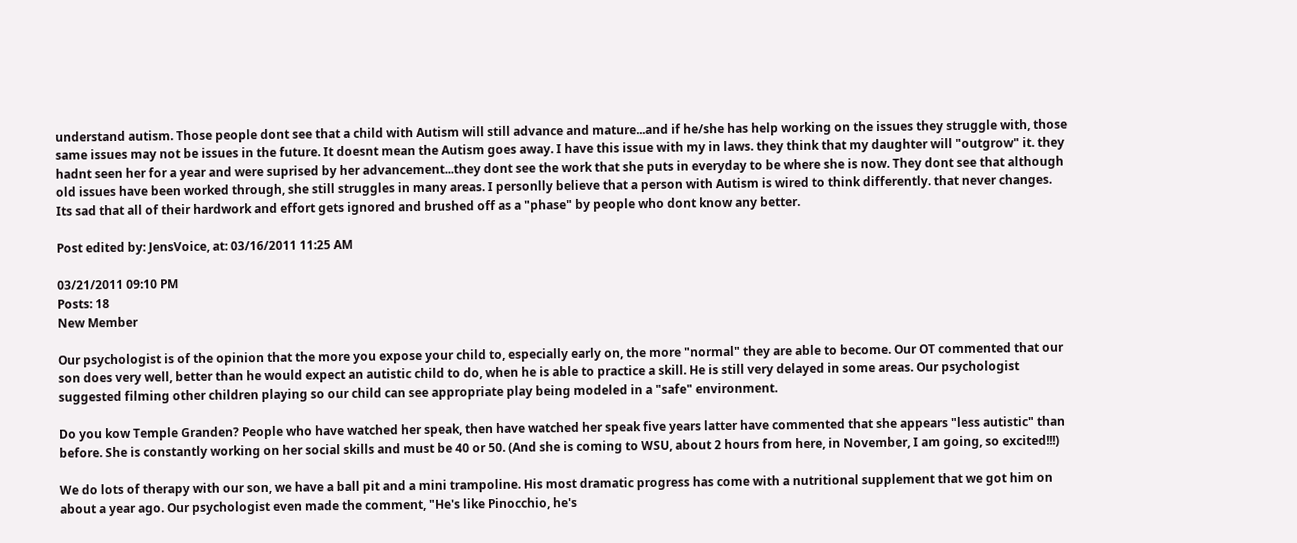understand autism. Those people dont see that a child with Autism will still advance and mature...and if he/she has help working on the issues they struggle with, those same issues may not be issues in the future. It doesnt mean the Autism goes away. I have this issue with my in laws. they think that my daughter will "outgrow" it. they hadnt seen her for a year and were suprised by her advancement...they dont see the work that she puts in everyday to be where she is now. They dont see that although old issues have been worked through, she still struggles in many areas. I personlly believe that a person with Autism is wired to think differently. that never changes. Its sad that all of their hardwork and effort gets ignored and brushed off as a "phase" by people who dont know any better.

Post edited by: JensVoice, at: 03/16/2011 11:25 AM

03/21/2011 09:10 PM
Posts: 18
New Member

Our psychologist is of the opinion that the more you expose your child to, especially early on, the more "normal" they are able to become. Our OT commented that our son does very well, better than he would expect an autistic child to do, when he is able to practice a skill. He is still very delayed in some areas. Our psychologist suggested filming other children playing so our child can see appropriate play being modeled in a "safe" environment.

Do you kow Temple Granden? People who have watched her speak, then have watched her speak five years latter have commented that she appears "less autistic" than before. She is constantly working on her social skills and must be 40 or 50. (And she is coming to WSU, about 2 hours from here, in November, I am going, so excited!!!)

We do lots of therapy with our son, we have a ball pit and a mini trampoline. His most dramatic progress has come with a nutritional supplement that we got him on about a year ago. Our psychologist even made the comment, "He's like Pinocchio, he's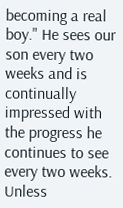becoming a real boy." He sees our son every two weeks and is continually impressed with the progress he continues to see every two weeks. Unless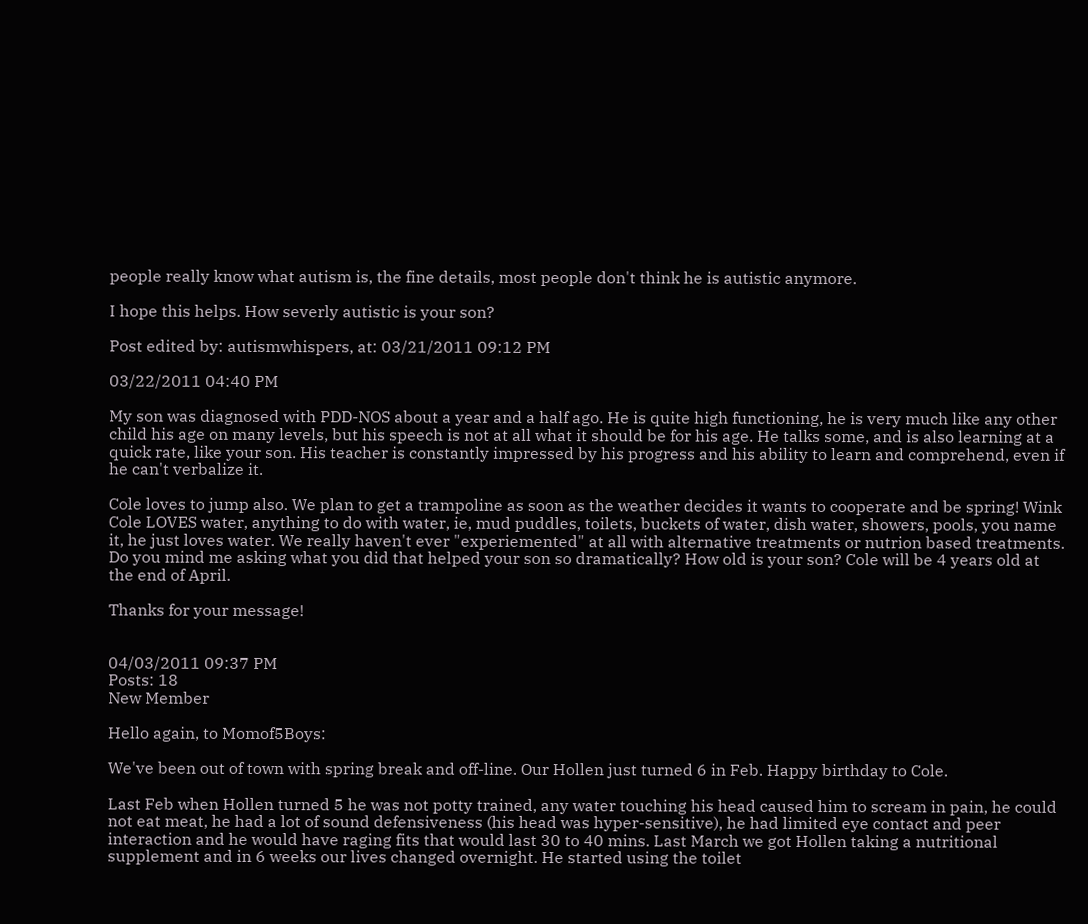people really know what autism is, the fine details, most people don't think he is autistic anymore.

I hope this helps. How severly autistic is your son?

Post edited by: autismwhispers, at: 03/21/2011 09:12 PM

03/22/2011 04:40 PM

My son was diagnosed with PDD-NOS about a year and a half ago. He is quite high functioning, he is very much like any other child his age on many levels, but his speech is not at all what it should be for his age. He talks some, and is also learning at a quick rate, like your son. His teacher is constantly impressed by his progress and his ability to learn and comprehend, even if he can't verbalize it.

Cole loves to jump also. We plan to get a trampoline as soon as the weather decides it wants to cooperate and be spring! Wink Cole LOVES water, anything to do with water, ie, mud puddles, toilets, buckets of water, dish water, showers, pools, you name it, he just loves water. We really haven't ever "experiemented" at all with alternative treatments or nutrion based treatments. Do you mind me asking what you did that helped your son so dramatically? How old is your son? Cole will be 4 years old at the end of April.

Thanks for your message!


04/03/2011 09:37 PM
Posts: 18
New Member

Hello again, to Momof5Boys:

We've been out of town with spring break and off-line. Our Hollen just turned 6 in Feb. Happy birthday to Cole.

Last Feb when Hollen turned 5 he was not potty trained, any water touching his head caused him to scream in pain, he could not eat meat, he had a lot of sound defensiveness (his head was hyper-sensitive), he had limited eye contact and peer interaction and he would have raging fits that would last 30 to 40 mins. Last March we got Hollen taking a nutritional supplement and in 6 weeks our lives changed overnight. He started using the toilet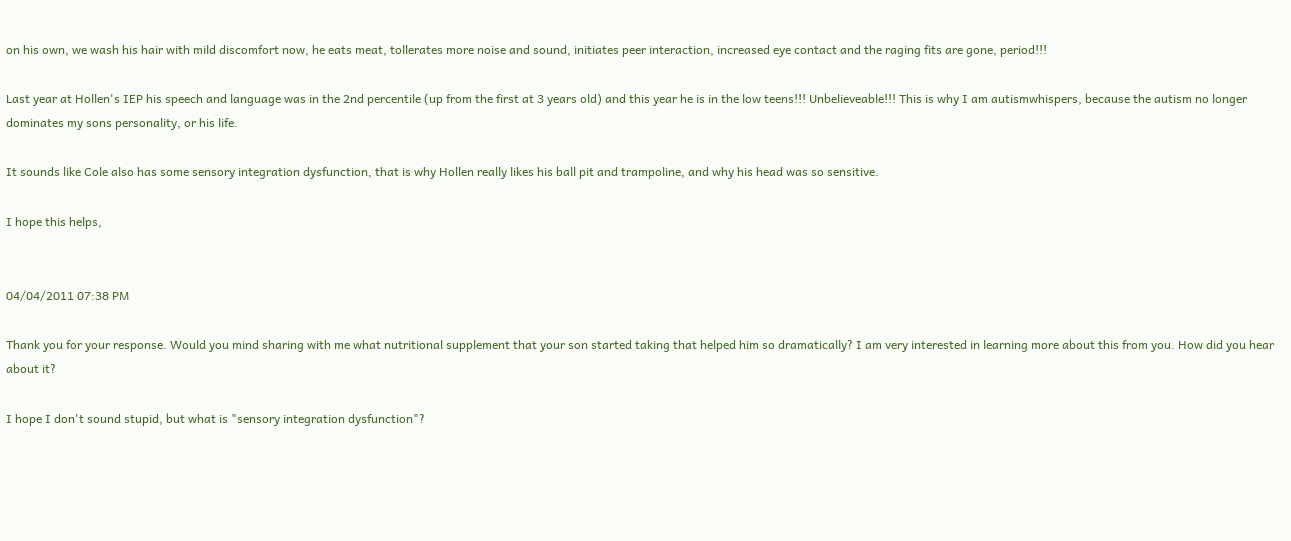on his own, we wash his hair with mild discomfort now, he eats meat, tollerates more noise and sound, initiates peer interaction, increased eye contact and the raging fits are gone, period!!!

Last year at Hollen's IEP his speech and language was in the 2nd percentile (up from the first at 3 years old) and this year he is in the low teens!!! Unbelieveable!!! This is why I am autismwhispers, because the autism no longer dominates my sons personality, or his life.

It sounds like Cole also has some sensory integration dysfunction, that is why Hollen really likes his ball pit and trampoline, and why his head was so sensitive.

I hope this helps,


04/04/2011 07:38 PM

Thank you for your response. Would you mind sharing with me what nutritional supplement that your son started taking that helped him so dramatically? I am very interested in learning more about this from you. How did you hear about it?

I hope I don't sound stupid, but what is "sensory integration dysfunction"?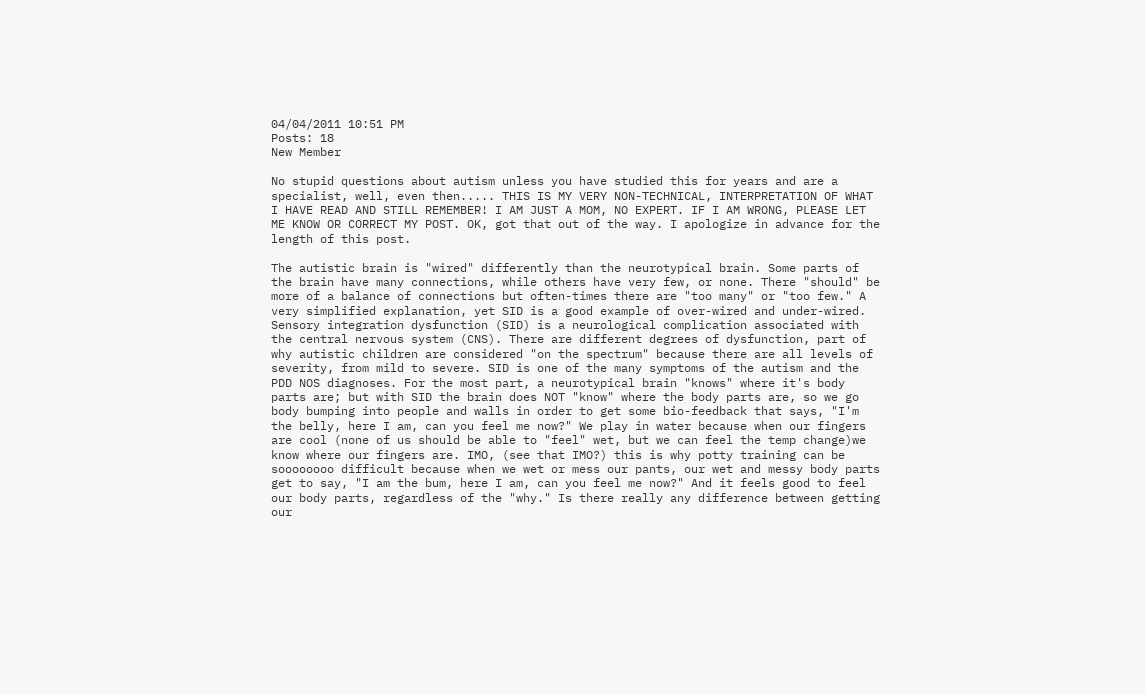04/04/2011 10:51 PM
Posts: 18
New Member

No stupid questions about autism unless you have studied this for years and are a specialist, well, even then..... THIS IS MY VERY NON-TECHNICAL, INTERPRETATION OF WHAT I HAVE READ AND STILL REMEMBER! I AM JUST A MOM, NO EXPERT. IF I AM WRONG, PLEASE LET ME KNOW OR CORRECT MY POST. OK, got that out of the way. I apologize in advance for the length of this post.

The autistic brain is "wired" differently than the neurotypical brain. Some parts of the brain have many connections, while others have very few, or none. There "should" be more of a balance of connections but often-times there are "too many" or "too few." A very simplified explanation, yet SID is a good example of over-wired and under-wired. Sensory integration dysfunction (SID) is a neurological complication associated with the central nervous system (CNS). There are different degrees of dysfunction, part of why autistic children are considered "on the spectrum" because there are all levels of severity, from mild to severe. SID is one of the many symptoms of the autism and the PDD NOS diagnoses. For the most part, a neurotypical brain "knows" where it's body parts are; but with SID the brain does NOT "know" where the body parts are, so we go body bumping into people and walls in order to get some bio-feedback that says, "I'm the belly, here I am, can you feel me now?" We play in water because when our fingers are cool (none of us should be able to "feel" wet, but we can feel the temp change)we know where our fingers are. IMO, (see that IMO?) this is why potty training can be soooooooo difficult because when we wet or mess our pants, our wet and messy body parts get to say, "I am the bum, here I am, can you feel me now?" And it feels good to feel our body parts, regardless of the "why." Is there really any difference between getting our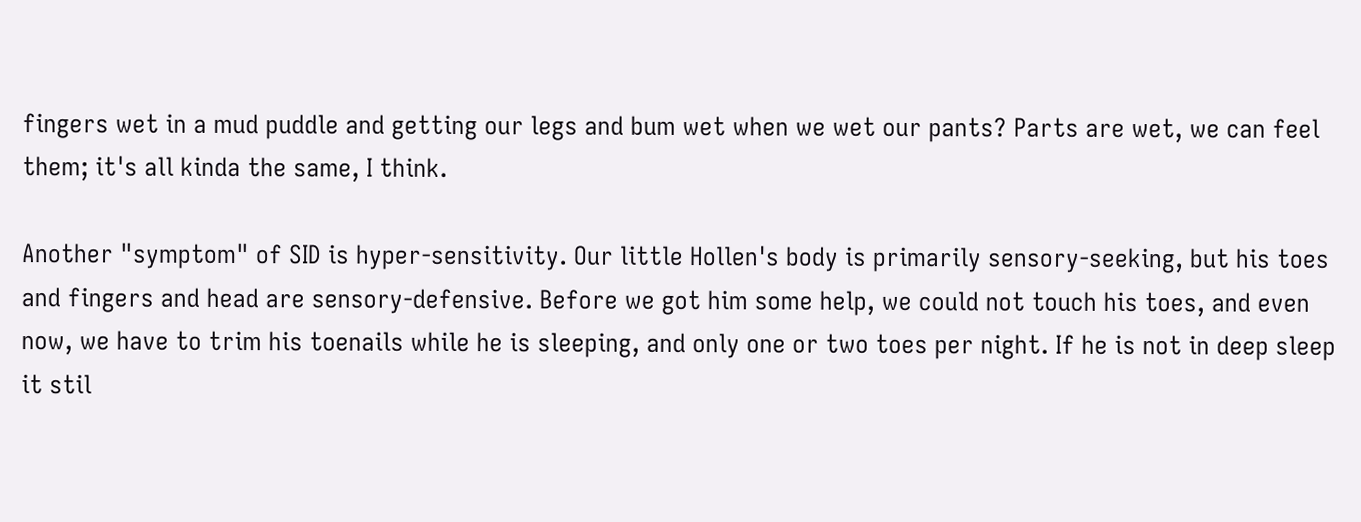fingers wet in a mud puddle and getting our legs and bum wet when we wet our pants? Parts are wet, we can feel them; it's all kinda the same, I think.

Another "symptom" of SID is hyper-sensitivity. Our little Hollen's body is primarily sensory-seeking, but his toes and fingers and head are sensory-defensive. Before we got him some help, we could not touch his toes, and even now, we have to trim his toenails while he is sleeping, and only one or two toes per night. If he is not in deep sleep it stil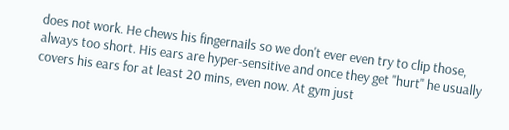does not work. He chews his fingernails so we don't ever even try to clip those, always too short. His ears are hyper-sensitive and once they get "hurt" he usually covers his ears for at least 20 mins, even now. At gym just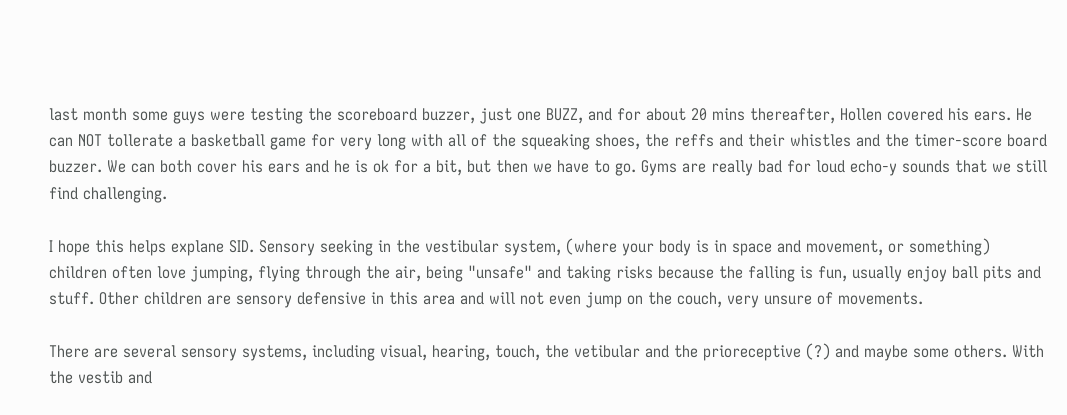last month some guys were testing the scoreboard buzzer, just one BUZZ, and for about 20 mins thereafter, Hollen covered his ears. He can NOT tollerate a basketball game for very long with all of the squeaking shoes, the reffs and their whistles and the timer-score board buzzer. We can both cover his ears and he is ok for a bit, but then we have to go. Gyms are really bad for loud echo-y sounds that we still find challenging.

I hope this helps explane SID. Sensory seeking in the vestibular system, (where your body is in space and movement, or something) children often love jumping, flying through the air, being "unsafe" and taking risks because the falling is fun, usually enjoy ball pits and stuff. Other children are sensory defensive in this area and will not even jump on the couch, very unsure of movements.

There are several sensory systems, including visual, hearing, touch, the vetibular and the prioreceptive (?) and maybe some others. With the vestib and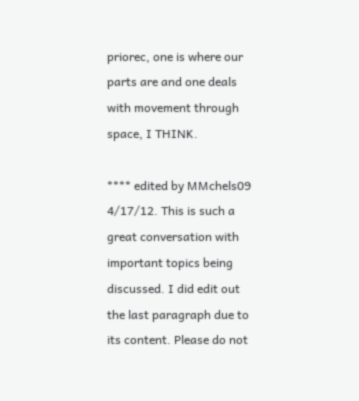priorec, one is where our parts are and one deals with movement through space, I THINK.

**** edited by MMchels09 4/17/12. This is such a great conversation with important topics being discussed. I did edit out the last paragraph due to its content. Please do not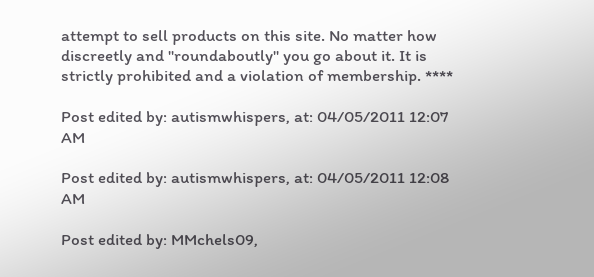attempt to sell products on this site. No matter how discreetly and "roundaboutly" you go about it. It is strictly prohibited and a violation of membership. ****

Post edited by: autismwhispers, at: 04/05/2011 12:07 AM

Post edited by: autismwhispers, at: 04/05/2011 12:08 AM

Post edited by: MMchels09,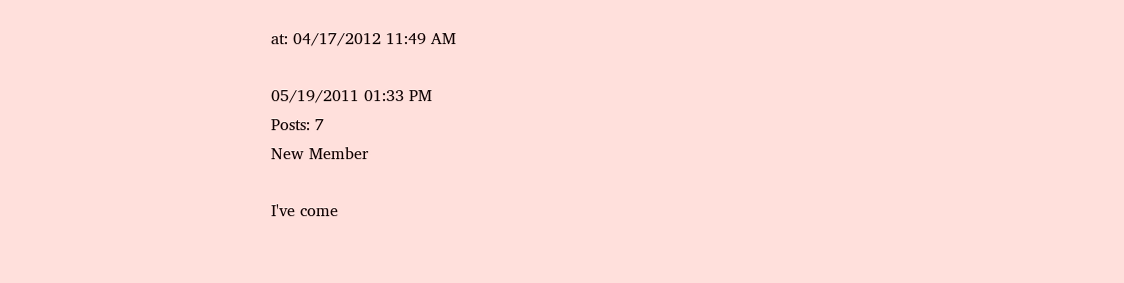at: 04/17/2012 11:49 AM

05/19/2011 01:33 PM
Posts: 7
New Member

I've come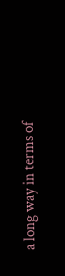a long way in terms of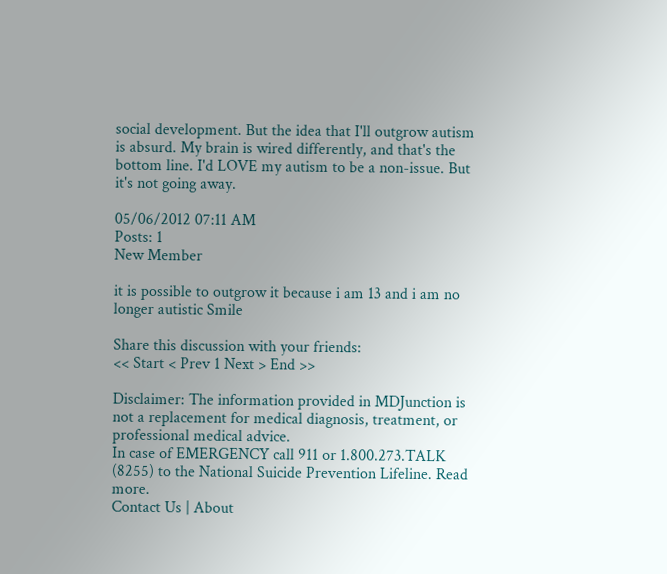social development. But the idea that I'll outgrow autism is absurd. My brain is wired differently, and that's the bottom line. I'd LOVE my autism to be a non-issue. But it's not going away.

05/06/2012 07:11 AM
Posts: 1
New Member

it is possible to outgrow it because i am 13 and i am no longer autistic Smile

Share this discussion with your friends:
<< Start < Prev 1 Next > End >>

Disclaimer: The information provided in MDJunction is not a replacement for medical diagnosis, treatment, or professional medical advice.
In case of EMERGENCY call 911 or 1.800.273.TALK (8255) to the National Suicide Prevention Lifeline. Read more.
Contact Us | About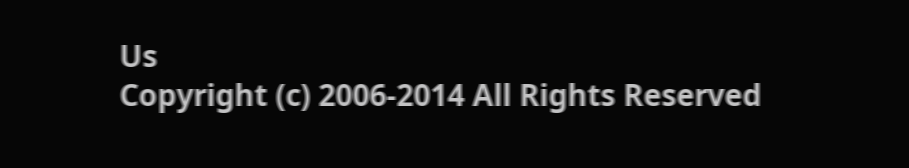Us
Copyright (c) 2006-2014 All Rights Reserved